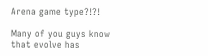Arena game type?!?!

Many of you guys know that evolve has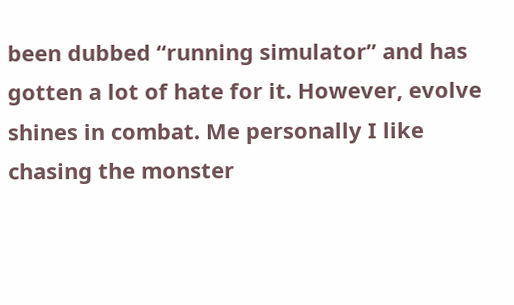been dubbed “running simulator” and has gotten a lot of hate for it. However, evolve shines in combat. Me personally I like chasing the monster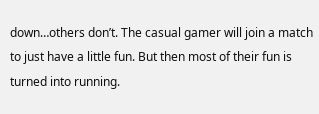down…others don’t. The casual gamer will join a match to just have a little fun. But then most of their fun is turned into running.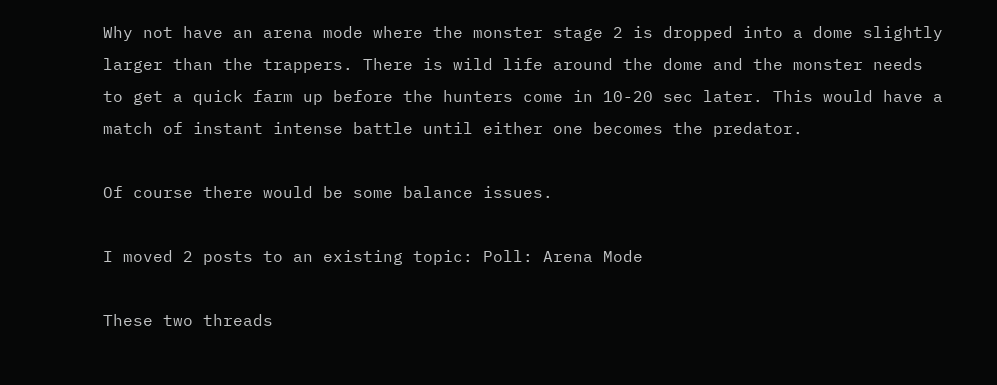Why not have an arena mode where the monster stage 2 is dropped into a dome slightly larger than the trappers. There is wild life around the dome and the monster needs to get a quick farm up before the hunters come in 10-20 sec later. This would have a match of instant intense battle until either one becomes the predator.

Of course there would be some balance issues.

I moved 2 posts to an existing topic: Poll: Arena Mode

These two threads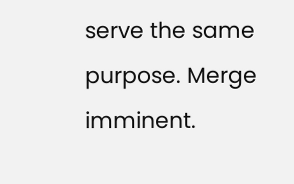serve the same purpose. Merge imminent.